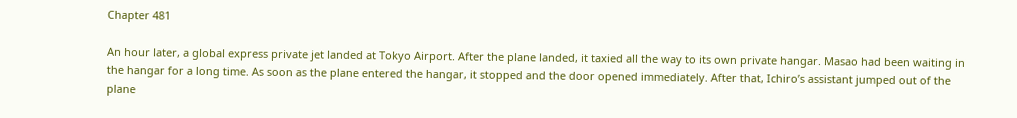Chapter 481

An hour later, a global express private jet landed at Tokyo Airport. After the plane landed, it taxied all the way to its own private hangar. Masao had been waiting in the hangar for a long time. As soon as the plane entered the hangar, it stopped and the door opened immediately. After that, Ichiro’s assistant jumped out of the plane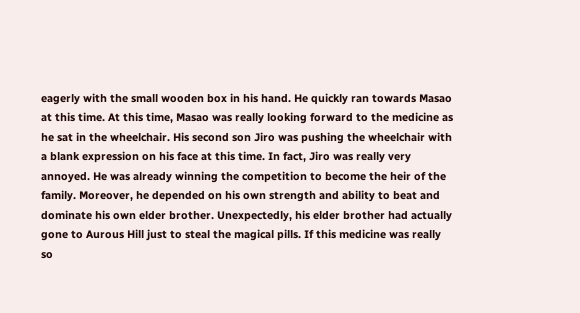eagerly with the small wooden box in his hand. He quickly ran towards Masao at this time. At this time, Masao was really looking forward to the medicine as he sat in the wheelchair. His second son Jiro was pushing the wheelchair with a blank expression on his face at this time. In fact, Jiro was really very annoyed. He was already winning the competition to become the heir of the family. Moreover, he depended on his own strength and ability to beat and dominate his own elder brother. Unexpectedly, his elder brother had actually gone to Aurous Hill just to steal the magical pills. If this medicine was really so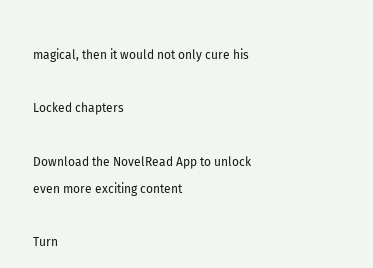magical, then it would not only cure his

Locked chapters

Download the NovelRead App to unlock even more exciting content

Turn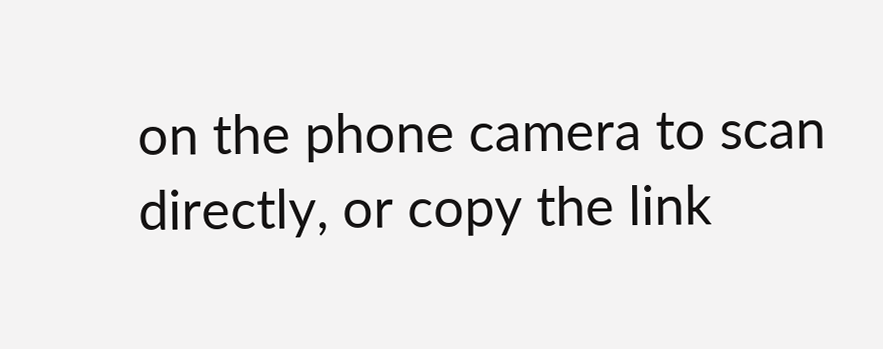on the phone camera to scan directly, or copy the link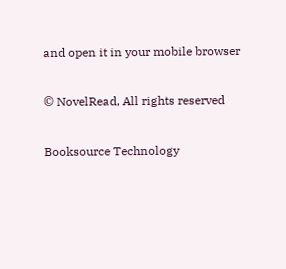and open it in your mobile browser

© NovelRead, All rights reserved

Booksource Technology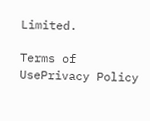Limited.

Terms of UsePrivacy Policy